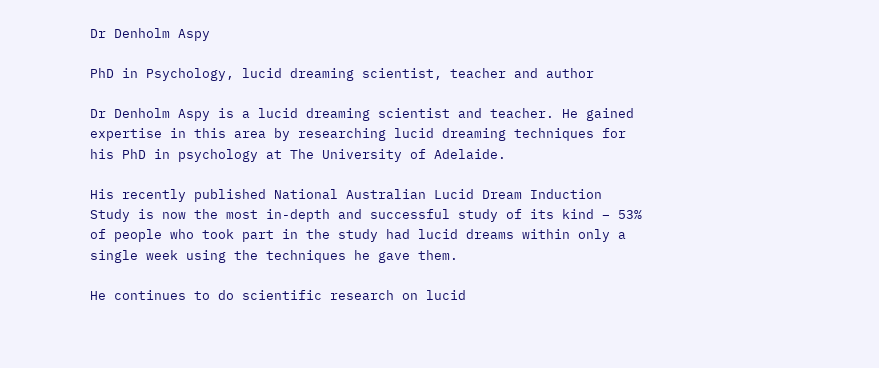Dr Denholm Aspy

PhD in Psychology, lucid dreaming scientist, teacher and author

Dr Denholm Aspy is a lucid dreaming scientist and teacher. He gained expertise in this area by researching lucid dreaming techniques for his PhD in psychology at The University of Adelaide.

His recently published National Australian Lucid Dream Induction Study is now the most in-depth and successful study of its kind – 53% of people who took part in the study had lucid dreams within only a single week using the techniques he gave them.

He continues to do scientific research on lucid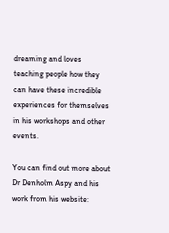dreaming and loves teaching people how they can have these incredible experiences for themselves in his workshops and other events.

You can find out more about Dr Denholm Aspy and his work from his website: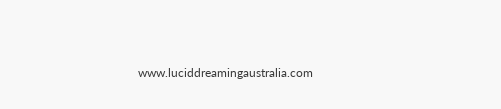www.luciddreamingaustralia.com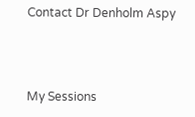Contact Dr Denholm Aspy



My Sessions